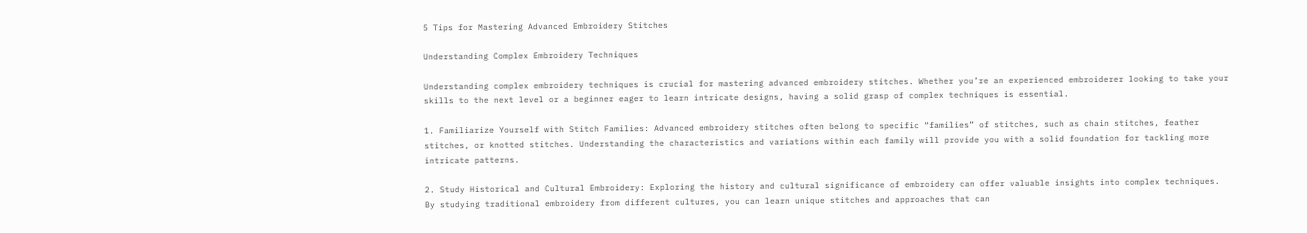5 Tips for Mastering Advanced Embroidery Stitches

Understanding Complex Embroidery Techniques

Understanding complex embroidery techniques is crucial for mastering advanced embroidery stitches. Whether you’re an experienced embroiderer looking to take your skills to the next level or a beginner eager to learn intricate designs, having a solid grasp of complex techniques is essential.

1. Familiarize Yourself with Stitch Families: Advanced embroidery stitches often belong to specific “families” of stitches, such as chain stitches, feather stitches, or knotted stitches. Understanding the characteristics and variations within each family will provide you with a solid foundation for tackling more intricate patterns.

2. Study Historical and Cultural Embroidery: Exploring the history and cultural significance of embroidery can offer valuable insights into complex techniques. By studying traditional embroidery from different cultures, you can learn unique stitches and approaches that can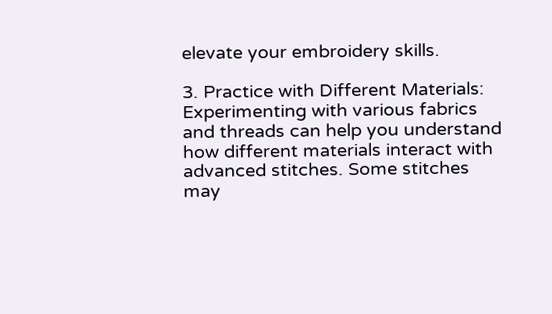elevate your embroidery skills.

3. Practice with Different Materials: Experimenting with various fabrics and threads can help you understand how different materials interact with advanced stitches. Some stitches may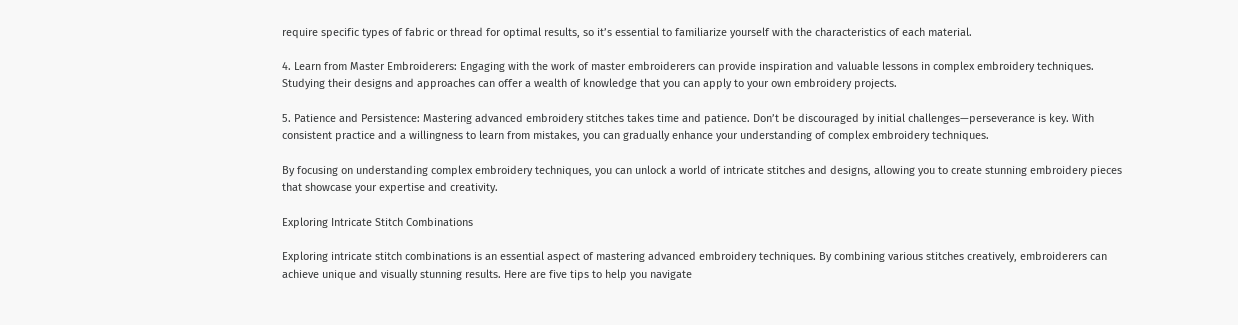require specific types of fabric or thread for optimal results, so it’s essential to familiarize yourself with the characteristics of each material.

4. Learn from Master Embroiderers: Engaging with the work of master embroiderers can provide inspiration and valuable lessons in complex embroidery techniques. Studying their designs and approaches can offer a wealth of knowledge that you can apply to your own embroidery projects.

5. Patience and Persistence: Mastering advanced embroidery stitches takes time and patience. Don’t be discouraged by initial challenges—perseverance is key. With consistent practice and a willingness to learn from mistakes, you can gradually enhance your understanding of complex embroidery techniques.

By focusing on understanding complex embroidery techniques, you can unlock a world of intricate stitches and designs, allowing you to create stunning embroidery pieces that showcase your expertise and creativity.

Exploring Intricate Stitch Combinations

Exploring intricate stitch combinations is an essential aspect of mastering advanced embroidery techniques. By combining various stitches creatively, embroiderers can achieve unique and visually stunning results. Here are five tips to help you navigate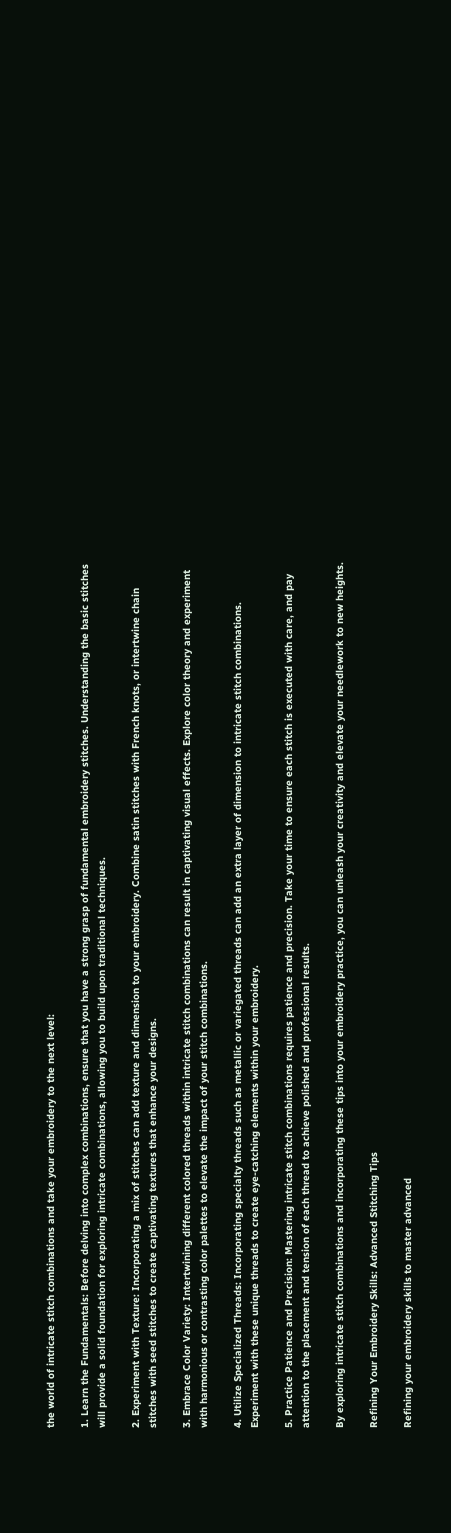the world of intricate stitch combinations and take your embroidery to the next level:

1. Learn the Fundamentals: Before delving into complex combinations, ensure that you have a strong grasp of fundamental embroidery stitches. Understanding the basic stitches will provide a solid foundation for exploring intricate combinations, allowing you to build upon traditional techniques.

2. Experiment with Texture: Incorporating a mix of stitches can add texture and dimension to your embroidery. Combine satin stitches with French knots, or intertwine chain stitches with seed stitches to create captivating textures that enhance your designs.

3. Embrace Color Variety: Intertwining different colored threads within intricate stitch combinations can result in captivating visual effects. Explore color theory and experiment with harmonious or contrasting color palettes to elevate the impact of your stitch combinations.

4. Utilize Specialized Threads: Incorporating specialty threads such as metallic or variegated threads can add an extra layer of dimension to intricate stitch combinations. Experiment with these unique threads to create eye-catching elements within your embroidery.

5. Practice Patience and Precision: Mastering intricate stitch combinations requires patience and precision. Take your time to ensure each stitch is executed with care, and pay attention to the placement and tension of each thread to achieve polished and professional results.

By exploring intricate stitch combinations and incorporating these tips into your embroidery practice, you can unleash your creativity and elevate your needlework to new heights.

Refining Your Embroidery Skills: Advanced Stitching Tips

Refining your embroidery skills to master advanced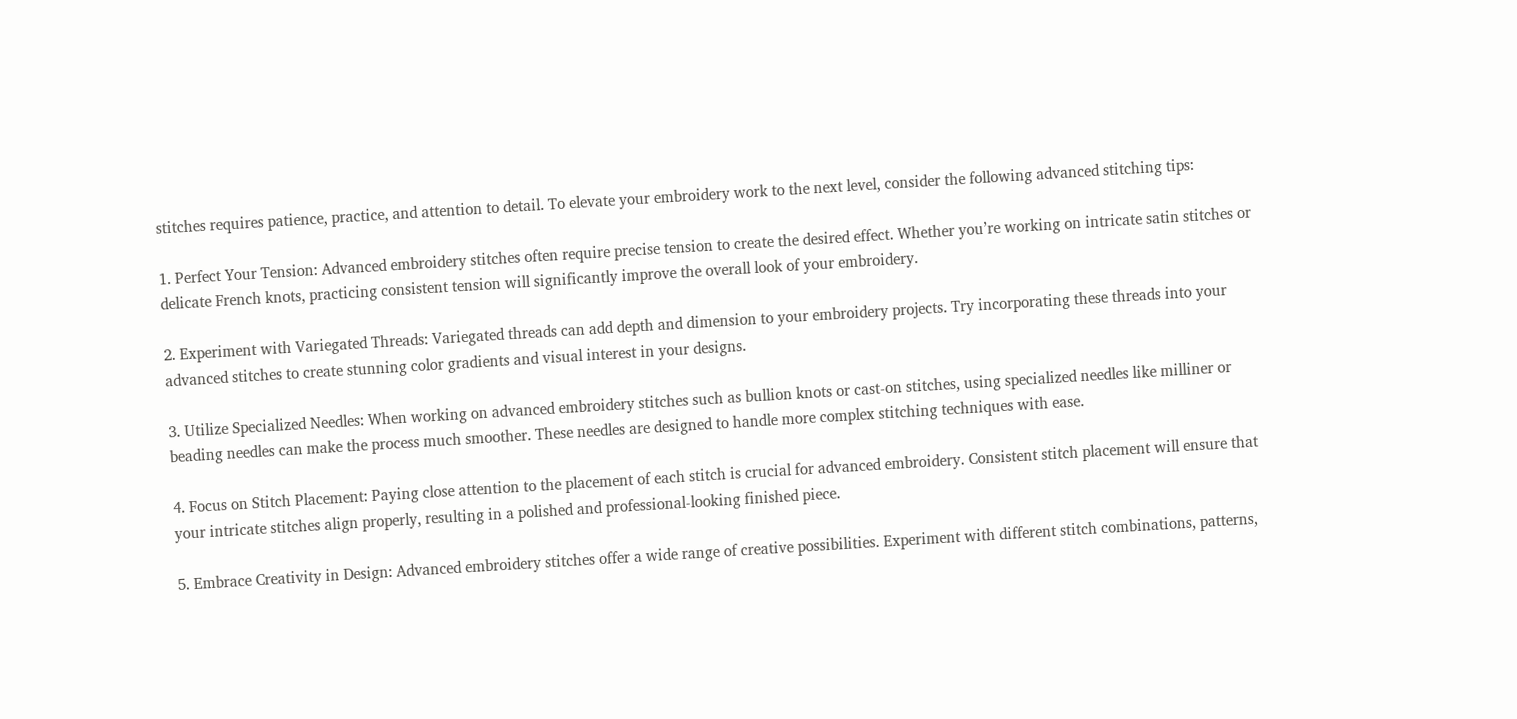stitches requires patience, practice, and attention to detail. To elevate your embroidery work to the next level, consider the following advanced stitching tips:

1. Perfect Your Tension: Advanced embroidery stitches often require precise tension to create the desired effect. Whether you’re working on intricate satin stitches or delicate French knots, practicing consistent tension will significantly improve the overall look of your embroidery.

2. Experiment with Variegated Threads: Variegated threads can add depth and dimension to your embroidery projects. Try incorporating these threads into your advanced stitches to create stunning color gradients and visual interest in your designs.

3. Utilize Specialized Needles: When working on advanced embroidery stitches such as bullion knots or cast-on stitches, using specialized needles like milliner or beading needles can make the process much smoother. These needles are designed to handle more complex stitching techniques with ease.

4. Focus on Stitch Placement: Paying close attention to the placement of each stitch is crucial for advanced embroidery. Consistent stitch placement will ensure that your intricate stitches align properly, resulting in a polished and professional-looking finished piece.

5. Embrace Creativity in Design: Advanced embroidery stitches offer a wide range of creative possibilities. Experiment with different stitch combinations, patterns,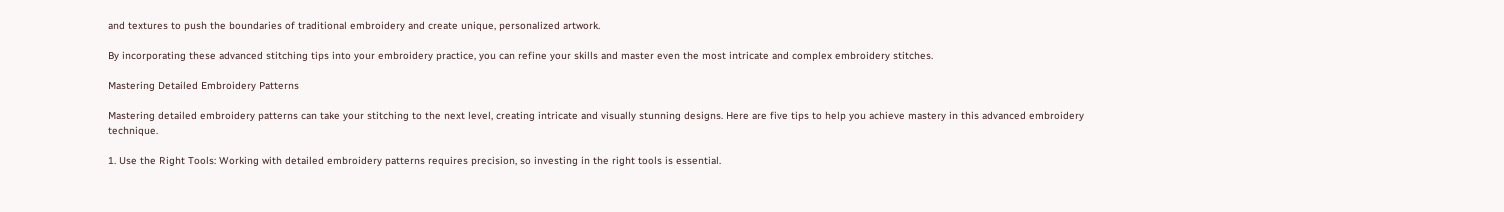and textures to push the boundaries of traditional embroidery and create unique, personalized artwork.

By incorporating these advanced stitching tips into your embroidery practice, you can refine your skills and master even the most intricate and complex embroidery stitches.

Mastering Detailed Embroidery Patterns

Mastering detailed embroidery patterns can take your stitching to the next level, creating intricate and visually stunning designs. Here are five tips to help you achieve mastery in this advanced embroidery technique.

1. Use the Right Tools: Working with detailed embroidery patterns requires precision, so investing in the right tools is essential.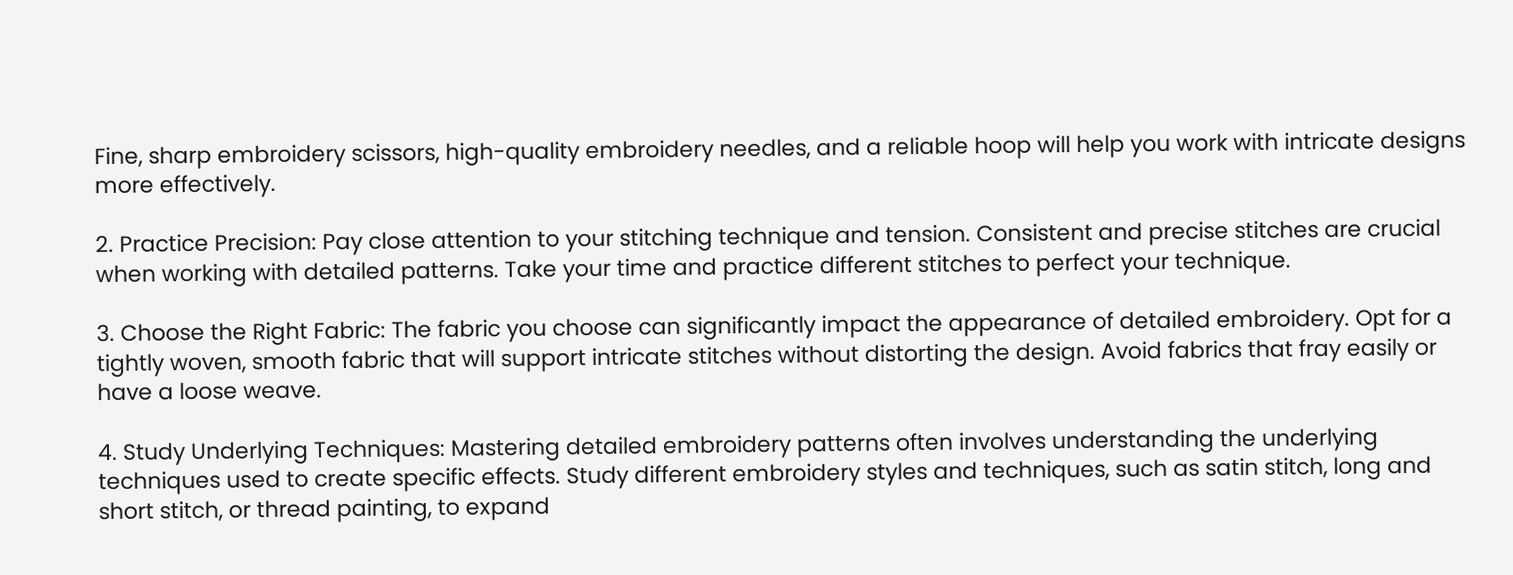Fine, sharp embroidery scissors, high-quality embroidery needles, and a reliable hoop will help you work with intricate designs more effectively.

2. Practice Precision: Pay close attention to your stitching technique and tension. Consistent and precise stitches are crucial when working with detailed patterns. Take your time and practice different stitches to perfect your technique.

3. Choose the Right Fabric: The fabric you choose can significantly impact the appearance of detailed embroidery. Opt for a tightly woven, smooth fabric that will support intricate stitches without distorting the design. Avoid fabrics that fray easily or have a loose weave.

4. Study Underlying Techniques: Mastering detailed embroidery patterns often involves understanding the underlying techniques used to create specific effects. Study different embroidery styles and techniques, such as satin stitch, long and short stitch, or thread painting, to expand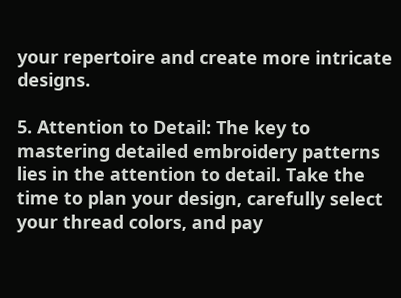your repertoire and create more intricate designs.

5. Attention to Detail: The key to mastering detailed embroidery patterns lies in the attention to detail. Take the time to plan your design, carefully select your thread colors, and pay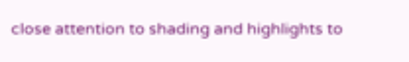close attention to shading and highlights to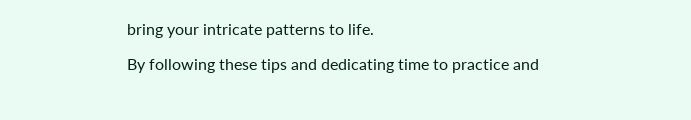bring your intricate patterns to life.

By following these tips and dedicating time to practice and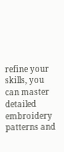refine your skills, you can master detailed embroidery patterns and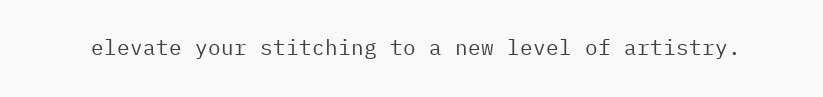elevate your stitching to a new level of artistry.